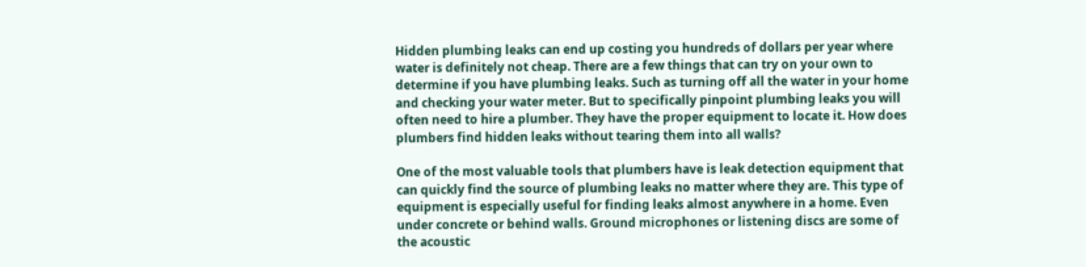Hidden plumbing leaks can end up costing you hundreds of dollars per year where water is definitely not cheap. There are a few things that can try on your own to determine if you have plumbing leaks. Such as turning off all the water in your home and checking your water meter. But to specifically pinpoint plumbing leaks you will often need to hire a plumber. They have the proper equipment to locate it. How does plumbers find hidden leaks without tearing them into all walls?

One of the most valuable tools that plumbers have is leak detection equipment that can quickly find the source of plumbing leaks no matter where they are. This type of equipment is especially useful for finding leaks almost anywhere in a home. Even under concrete or behind walls. Ground microphones or listening discs are some of the acoustic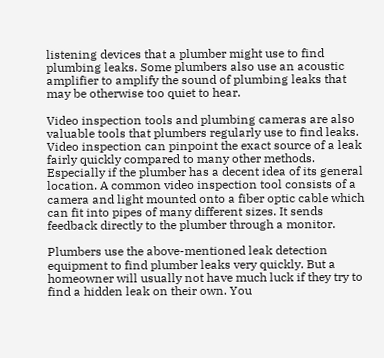listening devices that a plumber might use to find plumbing leaks. Some plumbers also use an acoustic amplifier to amplify the sound of plumbing leaks that may be otherwise too quiet to hear.

Video inspection tools and plumbing cameras are also valuable tools that plumbers regularly use to find leaks. Video inspection can pinpoint the exact source of a leak fairly quickly compared to many other methods. Especially if the plumber has a decent idea of its general location. A common video inspection tool consists of a camera and light mounted onto a fiber optic cable which can fit into pipes of many different sizes. It sends feedback directly to the plumber through a monitor.

Plumbers use the above-mentioned leak detection equipment to find plumber leaks very quickly. But a homeowner will usually not have much luck if they try to find a hidden leak on their own. You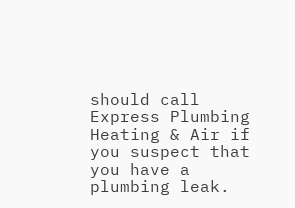should call Express Plumbing Heating & Air if you suspect that you have a plumbing leak.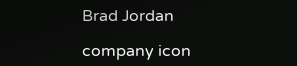Brad Jordan

company icon